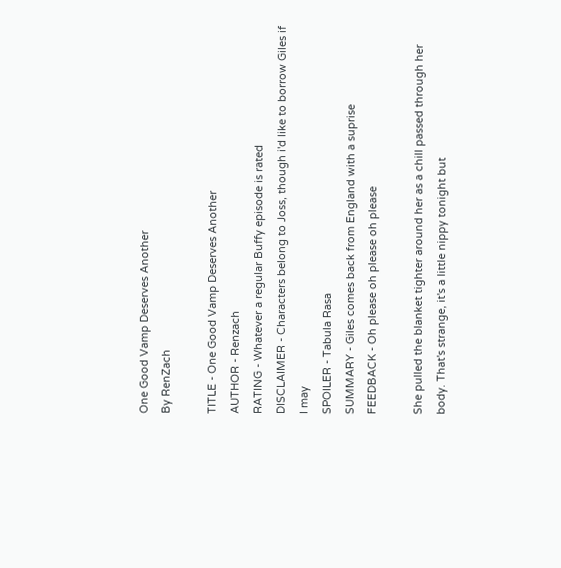One Good Vamp Deserves Another
By RenZach

TITLE - One Good Vamp Deserves Another
AUTHOR - Renzach
RATING - Whatever a regular Buffy episode is rated
DISCLAIMER - Characters belong to Joss, though i'd like to borrow Giles if I may
SPOILER - Tabula Rasa
SUMMARY - Giles comes back from England with a suprise
FEEDBACK - Oh please oh please oh please

She pulled the blanket tighter around her as a chill passed through her body. That's strange, it's a little nippy tonight but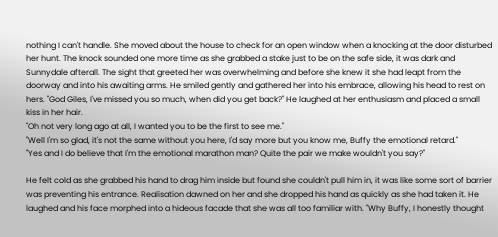nothing I can't handle. She moved about the house to check for an open window when a knocking at the door disturbed her hunt. The knock sounded one more time as she grabbed a stake just to be on the safe side, it was dark and Sunnydale afterall. The sight that greeted her was overwhelming and before she knew it she had leapt from the doorway and into his awaiting arms. He smiled gently and gathered her into his embrace, allowing his head to rest on hers. "God Giles, I've missed you so much, when did you get back?" He laughed at her enthusiasm and placed a small kiss in her hair.
"Oh not very long ago at all, I wanted you to be the first to see me."
"Well I'm so glad, it's not the same without you here, I'd say more but you know me, Buffy the emotional retard."
"Yes and I do believe that I'm the emotional marathon man? Quite the pair we make wouldn't you say?"

He felt cold as she grabbed his hand to drag him inside but found she couldn't pull him in, it was like some sort of barrier was preventing his entrance. Realisation dawned on her and she dropped his hand as quickly as she had taken it. He laughed and his face morphed into a hideous facade that she was all too familiar with. "Why Buffy, I honestly thought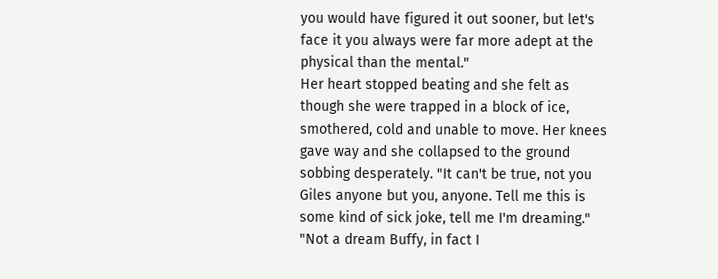you would have figured it out sooner, but let's face it you always were far more adept at the physical than the mental."
Her heart stopped beating and she felt as though she were trapped in a block of ice, smothered, cold and unable to move. Her knees gave way and she collapsed to the ground sobbing desperately. "It can't be true, not you Giles anyone but you, anyone. Tell me this is some kind of sick joke, tell me I'm dreaming."
"Not a dream Buffy, in fact I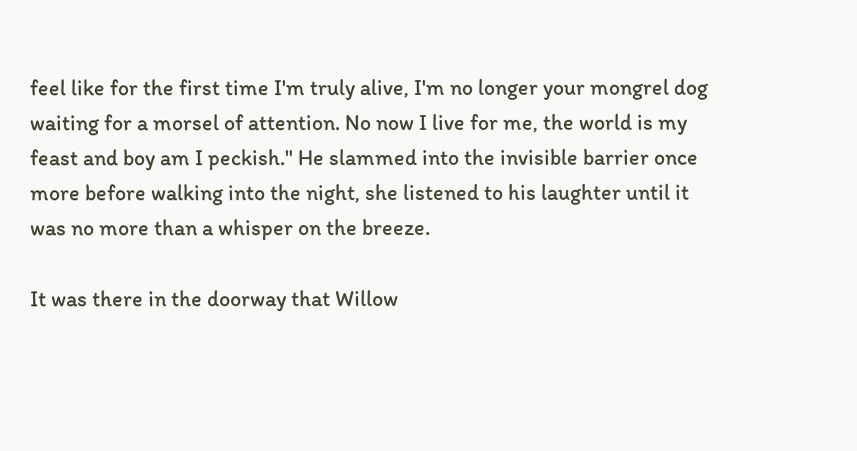feel like for the first time I'm truly alive, I'm no longer your mongrel dog waiting for a morsel of attention. No now I live for me, the world is my feast and boy am I peckish." He slammed into the invisible barrier once more before walking into the night, she listened to his laughter until it was no more than a whisper on the breeze.

It was there in the doorway that Willow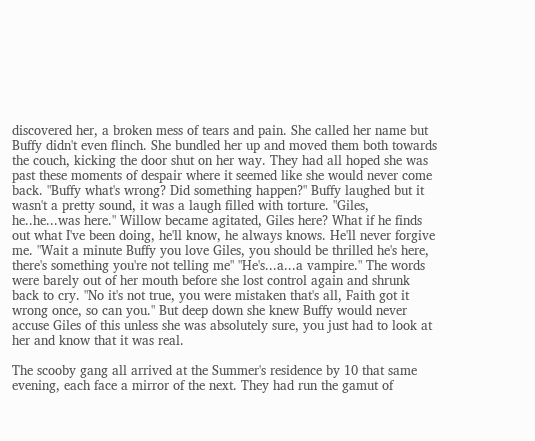discovered her, a broken mess of tears and pain. She called her name but Buffy didn't even flinch. She bundled her up and moved them both towards the couch, kicking the door shut on her way. They had all hoped she was past these moments of despair where it seemed like she would never come back. "Buffy what's wrong? Did something happen?" Buffy laughed but it wasn't a pretty sound, it was a laugh filled with torture. "Giles, he..he...was here." Willow became agitated, Giles here? What if he finds out what I've been doing, he'll know, he always knows. He'll never forgive me. "Wait a minute Buffy you love Giles, you should be thrilled he's here, there's something you're not telling me" "He's...a...a vampire." The words were barely out of her mouth before she lost control again and shrunk back to cry. "No it's not true, you were mistaken that's all, Faith got it wrong once, so can you." But deep down she knew Buffy would never accuse Giles of this unless she was absolutely sure, you just had to look at her and know that it was real.

The scooby gang all arrived at the Summer's residence by 10 that same evening, each face a mirror of the next. They had run the gamut of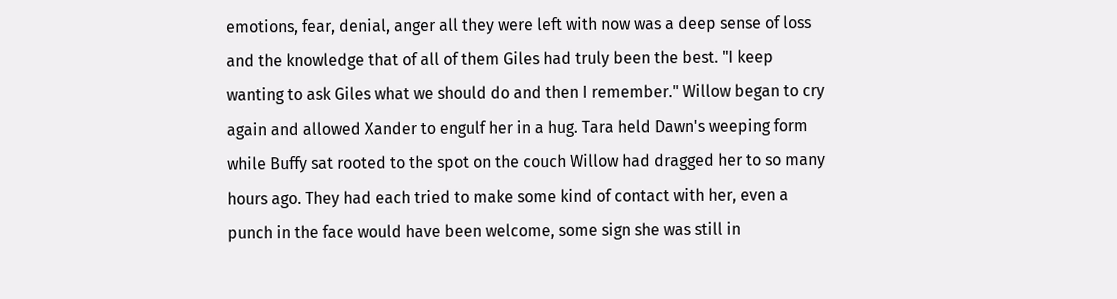emotions, fear, denial, anger all they were left with now was a deep sense of loss and the knowledge that of all of them Giles had truly been the best. "I keep wanting to ask Giles what we should do and then I remember." Willow began to cry again and allowed Xander to engulf her in a hug. Tara held Dawn's weeping form while Buffy sat rooted to the spot on the couch Willow had dragged her to so many hours ago. They had each tried to make some kind of contact with her, even a punch in the face would have been welcome, some sign she was still in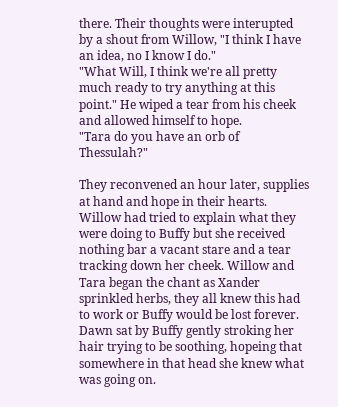there. Their thoughts were interupted by a shout from Willow, "I think I have an idea, no I know I do."
"What Will, I think we're all pretty much ready to try anything at this point." He wiped a tear from his cheek and allowed himself to hope.
"Tara do you have an orb of Thessulah?"

They reconvened an hour later, supplies at hand and hope in their hearts. Willow had tried to explain what they were doing to Buffy but she received nothing bar a vacant stare and a tear tracking down her cheek. Willow and Tara began the chant as Xander sprinkled herbs, they all knew this had to work or Buffy would be lost forever. Dawn sat by Buffy gently stroking her hair trying to be soothing, hopeing that somewhere in that head she knew what was going on.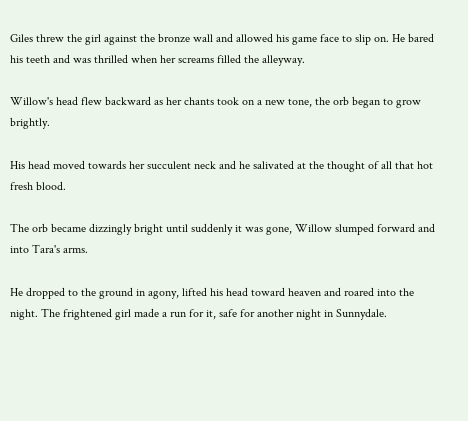Giles threw the girl against the bronze wall and allowed his game face to slip on. He bared his teeth and was thrilled when her screams filled the alleyway.

Willow's head flew backward as her chants took on a new tone, the orb began to grow brightly.

His head moved towards her succulent neck and he salivated at the thought of all that hot fresh blood.

The orb became dizzingly bright until suddenly it was gone, Willow slumped forward and into Tara's arms.

He dropped to the ground in agony, lifted his head toward heaven and roared into the night. The frightened girl made a run for it, safe for another night in Sunnydale.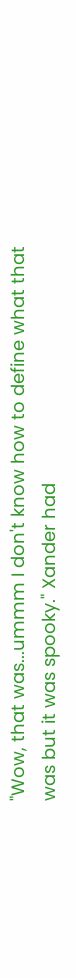"Wow, that was...ummm I don't know how to define what that was but it was spooky." Xander had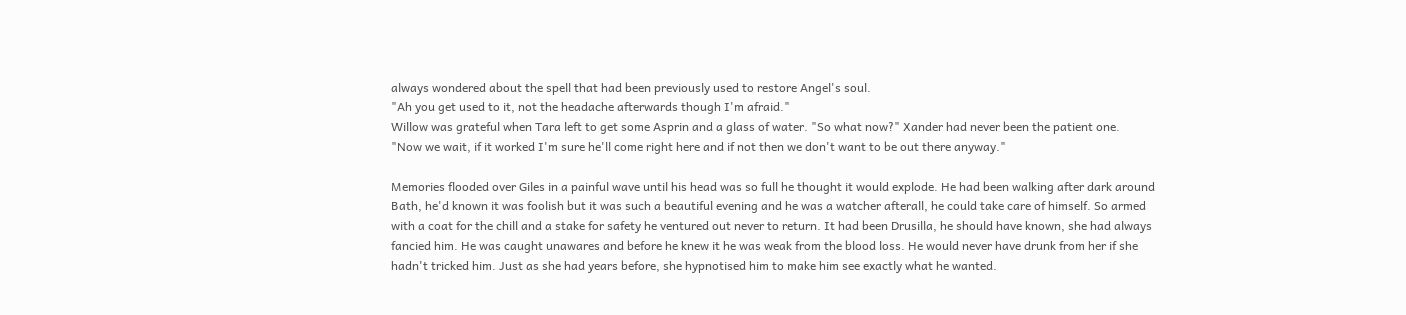always wondered about the spell that had been previously used to restore Angel's soul.
"Ah you get used to it, not the headache afterwards though I'm afraid."
Willow was grateful when Tara left to get some Asprin and a glass of water. "So what now?" Xander had never been the patient one.
"Now we wait, if it worked I'm sure he'll come right here and if not then we don't want to be out there anyway."

Memories flooded over Giles in a painful wave until his head was so full he thought it would explode. He had been walking after dark around Bath, he'd known it was foolish but it was such a beautiful evening and he was a watcher afterall, he could take care of himself. So armed with a coat for the chill and a stake for safety he ventured out never to return. It had been Drusilla, he should have known, she had always fancied him. He was caught unawares and before he knew it he was weak from the blood loss. He would never have drunk from her if she hadn't tricked him. Just as she had years before, she hypnotised him to make him see exactly what he wanted.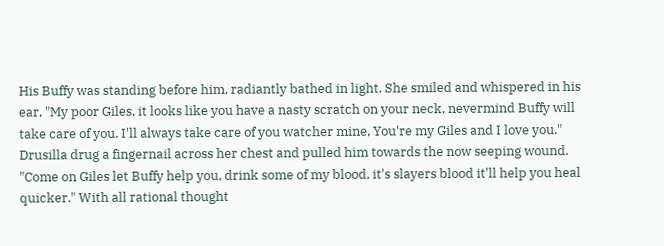His Buffy was standing before him, radiantly bathed in light. She smiled and whispered in his ear, "My poor Giles, it looks like you have a nasty scratch on your neck, nevermind Buffy will take care of you. I'll always take care of you watcher mine, You're my Giles and I love you." Drusilla drug a fingernail across her chest and pulled him towards the now seeping wound. "Come on Giles let Buffy help you, drink some of my blood, it's slayers blood it'll help you heal quicker." With all rational thought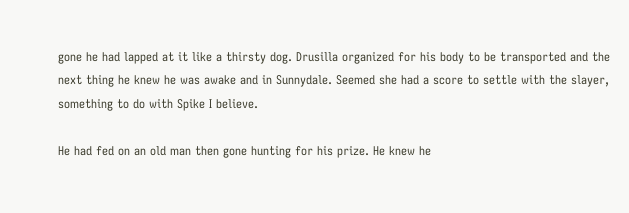gone he had lapped at it like a thirsty dog. Drusilla organized for his body to be transported and the next thing he knew he was awake and in Sunnydale. Seemed she had a score to settle with the slayer, something to do with Spike I believe.

He had fed on an old man then gone hunting for his prize. He knew he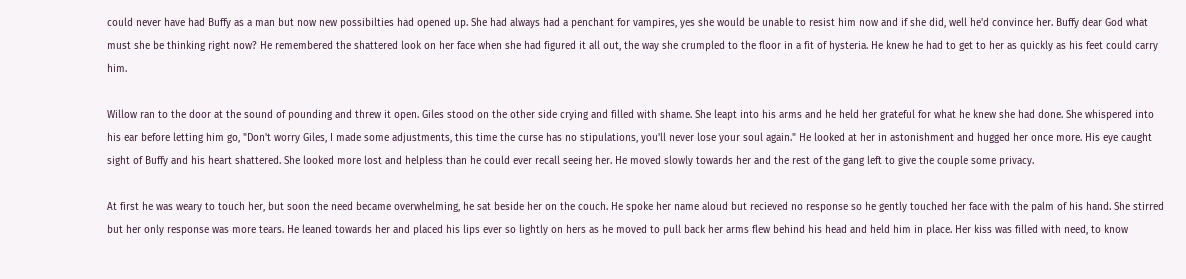could never have had Buffy as a man but now new possibilties had opened up. She had always had a penchant for vampires, yes she would be unable to resist him now and if she did, well he'd convince her. Buffy dear God what must she be thinking right now? He remembered the shattered look on her face when she had figured it all out, the way she crumpled to the floor in a fit of hysteria. He knew he had to get to her as quickly as his feet could carry him.

Willow ran to the door at the sound of pounding and threw it open. Giles stood on the other side crying and filled with shame. She leapt into his arms and he held her grateful for what he knew she had done. She whispered into his ear before letting him go, "Don't worry Giles, I made some adjustments, this time the curse has no stipulations, you'll never lose your soul again." He looked at her in astonishment and hugged her once more. His eye caught sight of Buffy and his heart shattered. She looked more lost and helpless than he could ever recall seeing her. He moved slowly towards her and the rest of the gang left to give the couple some privacy.

At first he was weary to touch her, but soon the need became overwhelming, he sat beside her on the couch. He spoke her name aloud but recieved no response so he gently touched her face with the palm of his hand. She stirred but her only response was more tears. He leaned towards her and placed his lips ever so lightly on hers as he moved to pull back her arms flew behind his head and held him in place. Her kiss was filled with need, to know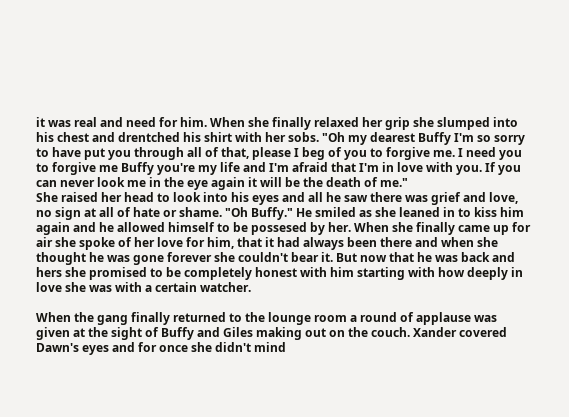it was real and need for him. When she finally relaxed her grip she slumped into his chest and drentched his shirt with her sobs. "Oh my dearest Buffy I'm so sorry to have put you through all of that, please I beg of you to forgive me. I need you to forgive me Buffy you're my life and I'm afraid that I'm in love with you. If you can never look me in the eye again it will be the death of me."
She raised her head to look into his eyes and all he saw there was grief and love, no sign at all of hate or shame. "Oh Buffy." He smiled as she leaned in to kiss him again and he allowed himself to be possesed by her. When she finally came up for air she spoke of her love for him, that it had always been there and when she thought he was gone forever she couldn't bear it. But now that he was back and hers she promised to be completely honest with him starting with how deeply in love she was with a certain watcher.

When the gang finally returned to the lounge room a round of applause was given at the sight of Buffy and Giles making out on the couch. Xander covered Dawn's eyes and for once she didn't mind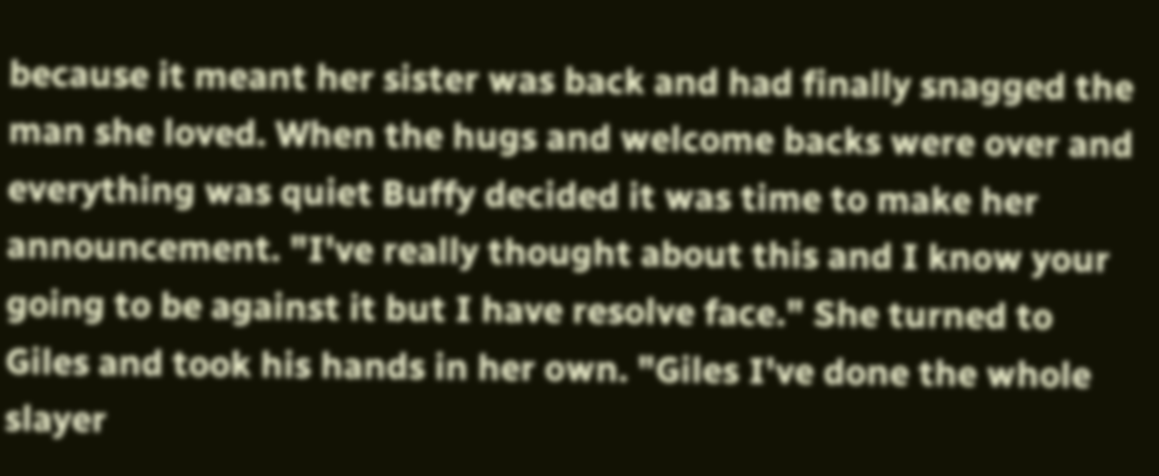because it meant her sister was back and had finally snagged the man she loved. When the hugs and welcome backs were over and everything was quiet Buffy decided it was time to make her announcement. "I've really thought about this and I know your going to be against it but I have resolve face." She turned to Giles and took his hands in her own. "Giles I've done the whole slayer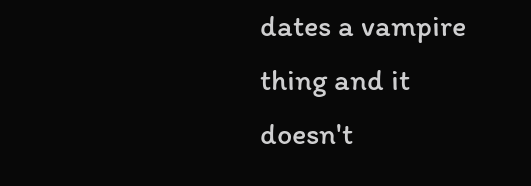dates a vampire thing and it doesn't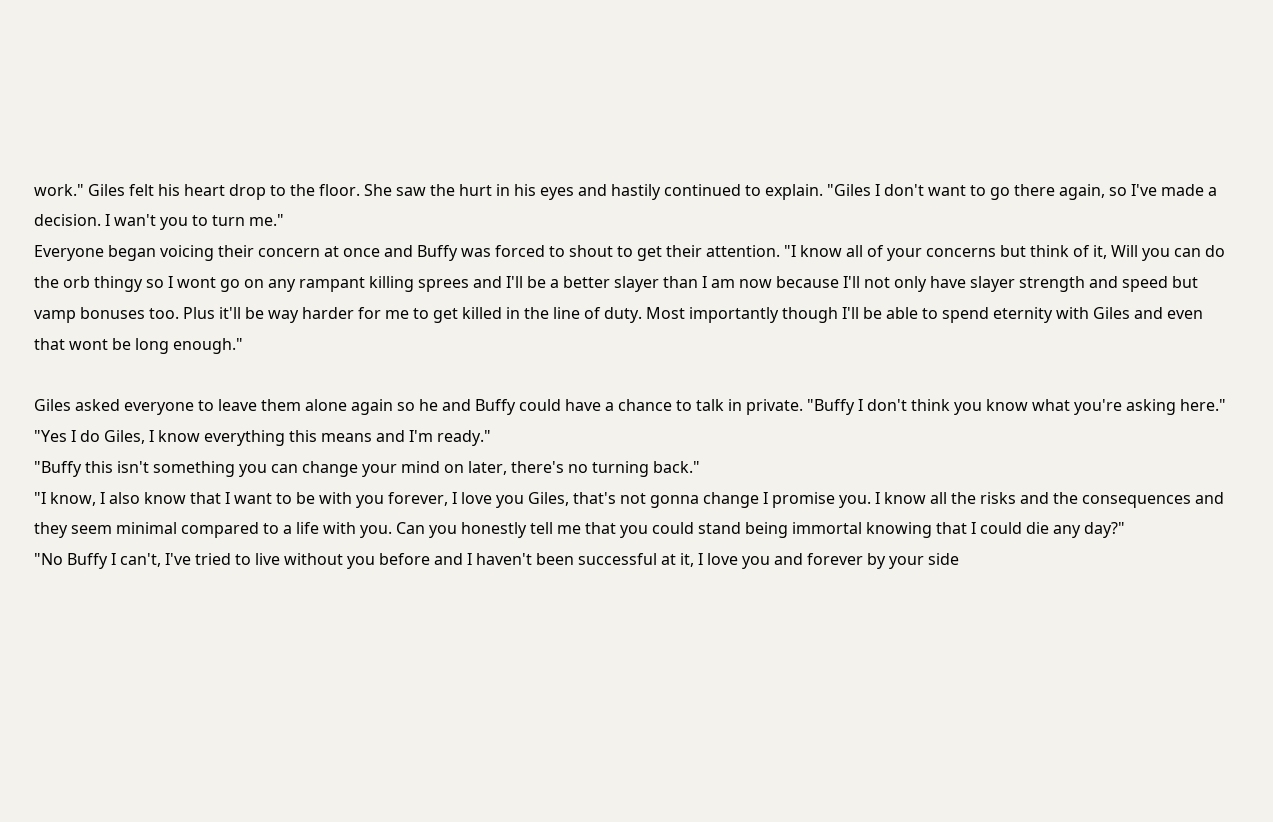work." Giles felt his heart drop to the floor. She saw the hurt in his eyes and hastily continued to explain. "Giles I don't want to go there again, so I've made a decision. I wan't you to turn me."
Everyone began voicing their concern at once and Buffy was forced to shout to get their attention. "I know all of your concerns but think of it, Will you can do the orb thingy so I wont go on any rampant killing sprees and I'll be a better slayer than I am now because I'll not only have slayer strength and speed but vamp bonuses too. Plus it'll be way harder for me to get killed in the line of duty. Most importantly though I'll be able to spend eternity with Giles and even that wont be long enough."

Giles asked everyone to leave them alone again so he and Buffy could have a chance to talk in private. "Buffy I don't think you know what you're asking here."
"Yes I do Giles, I know everything this means and I'm ready."
"Buffy this isn't something you can change your mind on later, there's no turning back."
"I know, I also know that I want to be with you forever, I love you Giles, that's not gonna change I promise you. I know all the risks and the consequences and they seem minimal compared to a life with you. Can you honestly tell me that you could stand being immortal knowing that I could die any day?"
"No Buffy I can't, I've tried to live without you before and I haven't been successful at it, I love you and forever by your side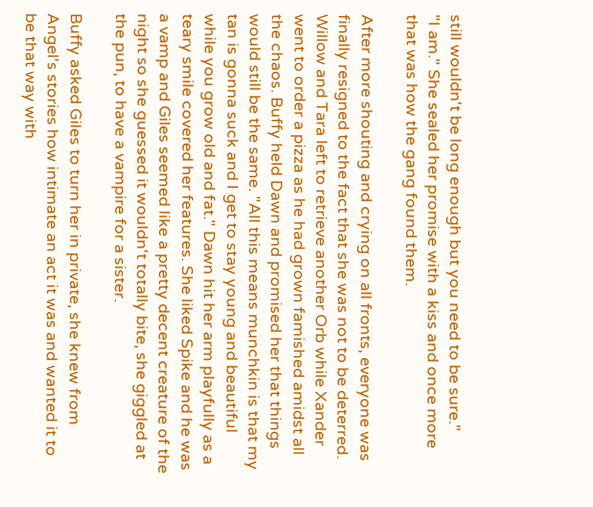still wouldn't be long enough but you need to be sure."
"I am." She sealed her promise with a kiss and once more that was how the gang found them.

After more shouting and crying on all fronts, everyone was finally resigned to the fact that she was not to be deterred. Willow and Tara left to retrieve another Orb while Xander went to order a pizza as he had grown famished amidst all the chaos. Buffy held Dawn and promised her that things would still be the same. "All this means munchkin is that my tan is gonna suck and I get to stay young and beautiful while you grow old and fat." Dawn hit her arm playfully as a teary smile covered her features. She liked Spike and he was a vamp and Giles seemed like a pretty decent creature of the night so she guessed it wouldn't totally bite, she giggled at the pun, to have a vampire for a sister.

Buffy asked Giles to turn her in private, she knew from Angel's stories how intimate an act it was and wanted it to be that way with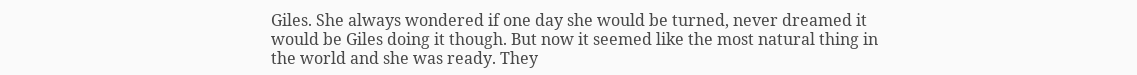Giles. She always wondered if one day she would be turned, never dreamed it would be Giles doing it though. But now it seemed like the most natural thing in the world and she was ready. They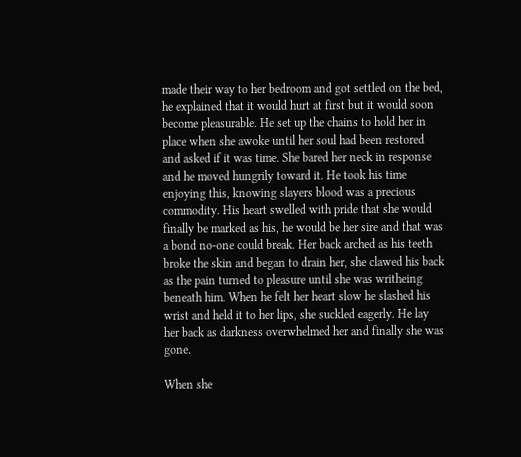made their way to her bedroom and got settled on the bed, he explained that it would hurt at first but it would soon become pleasurable. He set up the chains to hold her in place when she awoke until her soul had been restored and asked if it was time. She bared her neck in response and he moved hungrily toward it. He took his time enjoying this, knowing slayers blood was a precious commodity. His heart swelled with pride that she would finally be marked as his, he would be her sire and that was a bond no-one could break. Her back arched as his teeth broke the skin and began to drain her, she clawed his back as the pain turned to pleasure until she was writheing beneath him. When he felt her heart slow he slashed his wrist and held it to her lips, she suckled eagerly. He lay her back as darkness overwhelmed her and finally she was gone.

When she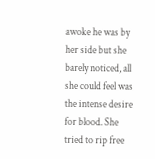awoke he was by her side but she barely noticed, all she could feel was the intense desire for blood. She tried to rip free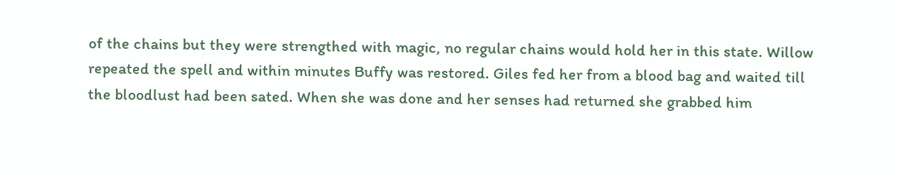of the chains but they were strengthed with magic, no regular chains would hold her in this state. Willow repeated the spell and within minutes Buffy was restored. Giles fed her from a blood bag and waited till the bloodlust had been sated. When she was done and her senses had returned she grabbed him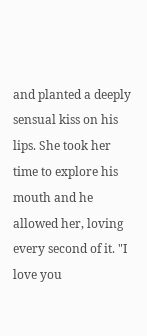and planted a deeply sensual kiss on his lips. She took her time to explore his mouth and he allowed her, loving every second of it. "I love you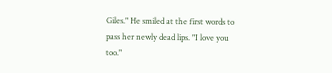Giles." He smiled at the first words to pass her newly dead lips. "I love you too."